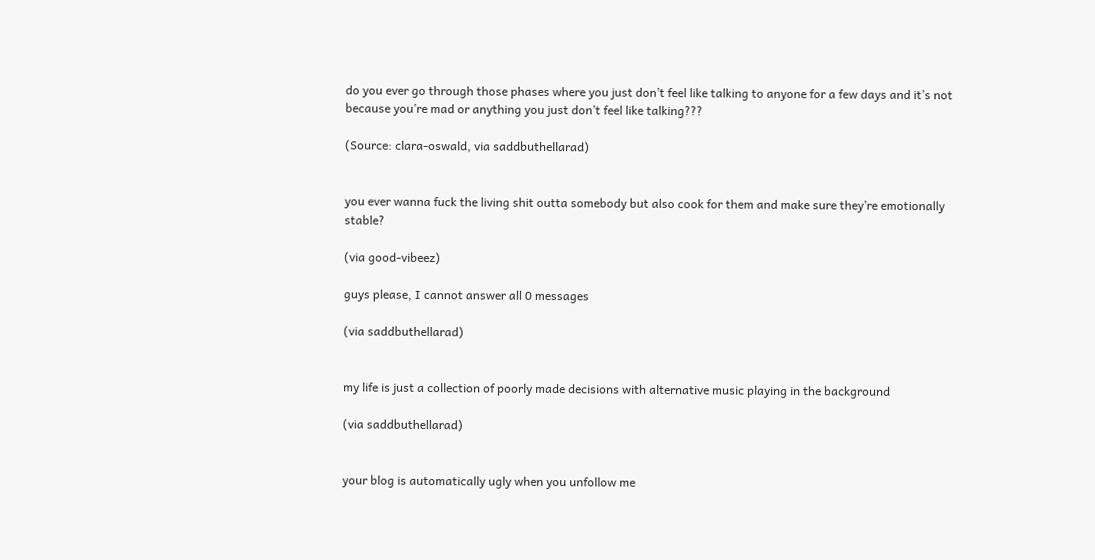do you ever go through those phases where you just don’t feel like talking to anyone for a few days and it’s not because you’re mad or anything you just don’t feel like talking???

(Source: clara-oswald, via saddbuthellarad)


you ever wanna fuck the living shit outta somebody but also cook for them and make sure they’re emotionally stable?

(via good-vibeez)

guys please, I cannot answer all 0 messages

(via saddbuthellarad)


my life is just a collection of poorly made decisions with alternative music playing in the background

(via saddbuthellarad)


your blog is automatically ugly when you unfollow me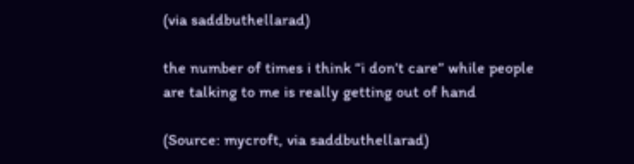(via saddbuthellarad)

the number of times i think “i don’t care” while people are talking to me is really getting out of hand

(Source: mycroft, via saddbuthellarad)